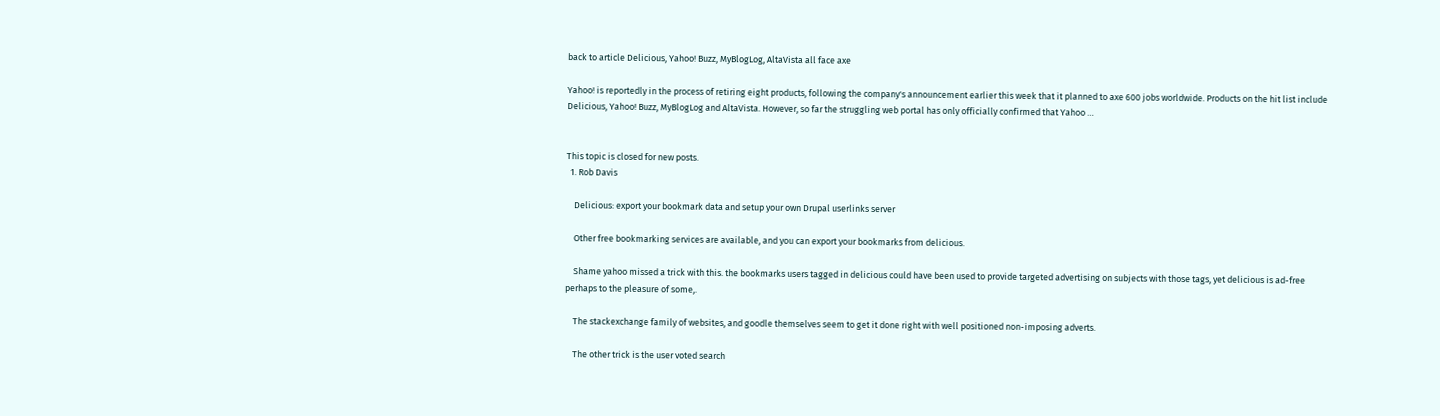back to article Delicious, Yahoo! Buzz, MyBlogLog, AltaVista all face axe

Yahoo! is reportedly in the process of retiring eight products, following the company's announcement earlier this week that it planned to axe 600 jobs worldwide. Products on the hit list include Delicious, Yahoo! Buzz, MyBlogLog and AltaVista. However, so far the struggling web portal has only officially confirmed that Yahoo …


This topic is closed for new posts.
  1. Rob Davis

    Delicious: export your bookmark data and setup your own Drupal userlinks server

    Other free bookmarking services are available, and you can export your bookmarks from delicious.

    Shame yahoo missed a trick with this. the bookmarks users tagged in delicious could have been used to provide targeted advertising on subjects with those tags, yet delicious is ad-free perhaps to the pleasure of some,.

    The stackexchange family of websites, and goodle themselves seem to get it done right with well positioned non-imposing adverts.

    The other trick is the user voted search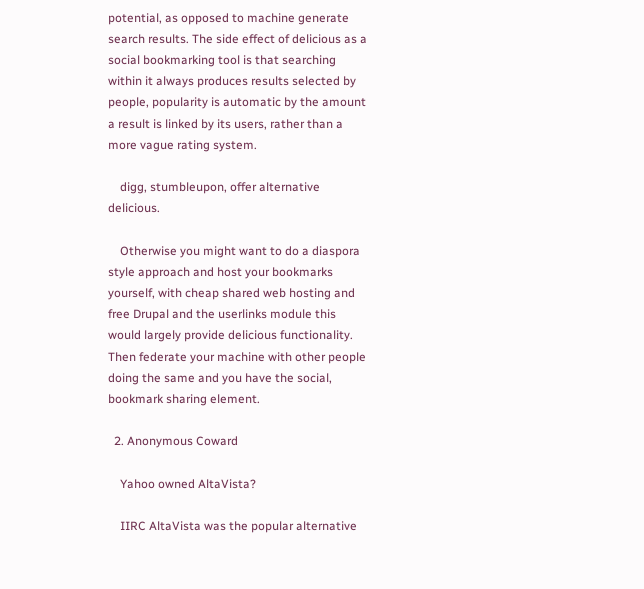potential, as opposed to machine generate search results. The side effect of delicious as a social bookmarking tool is that searching within it always produces results selected by people, popularity is automatic by the amount a result is linked by its users, rather than a more vague rating system.

    digg, stumbleupon, offer alternative delicious.

    Otherwise you might want to do a diaspora style approach and host your bookmarks yourself, with cheap shared web hosting and free Drupal and the userlinks module this would largely provide delicious functionality. Then federate your machine with other people doing the same and you have the social, bookmark sharing element.

  2. Anonymous Coward

    Yahoo owned AltaVista?

    IIRC AltaVista was the popular alternative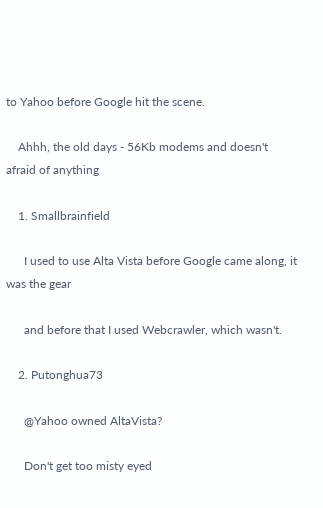to Yahoo before Google hit the scene.

    Ahhh, the old days - 56Kb modems and doesn't afraid of anything

    1. Smallbrainfield

      I used to use Alta Vista before Google came along, it was the gear

      and before that I used Webcrawler, which wasn't.

    2. Putonghua73

      @Yahoo owned AltaVista?

      Don't get too misty eyed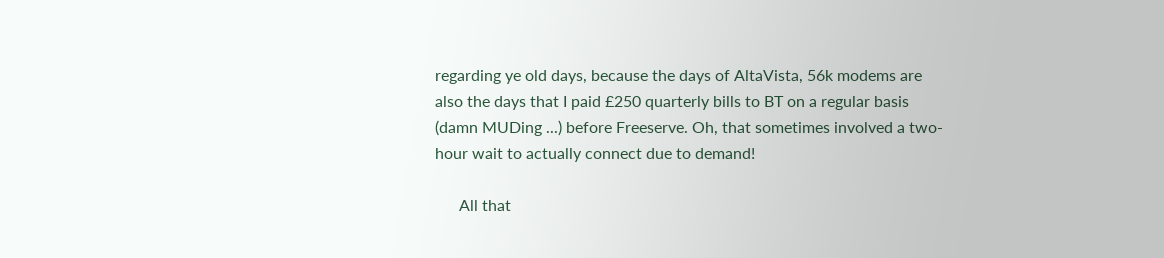regarding ye old days, because the days of AltaVista, 56k modems are also the days that I paid £250 quarterly bills to BT on a regular basis (damn MUDing ...) before Freeserve. Oh, that sometimes involved a two-hour wait to actually connect due to demand!

      All that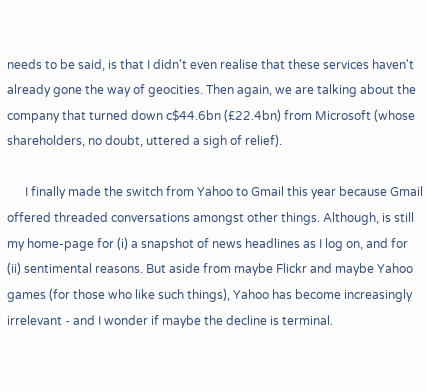needs to be said, is that I didn't even realise that these services haven't already gone the way of geocities. Then again, we are talking about the company that turned down c$44.6bn (£22.4bn) from Microsoft (whose shareholders, no doubt, uttered a sigh of relief).

      I finally made the switch from Yahoo to Gmail this year because Gmail offered threaded conversations amongst other things. Although, is still my home-page for (i) a snapshot of news headlines as I log on, and for (ii) sentimental reasons. But aside from maybe Flickr and maybe Yahoo games (for those who like such things), Yahoo has become increasingly irrelevant - and I wonder if maybe the decline is terminal.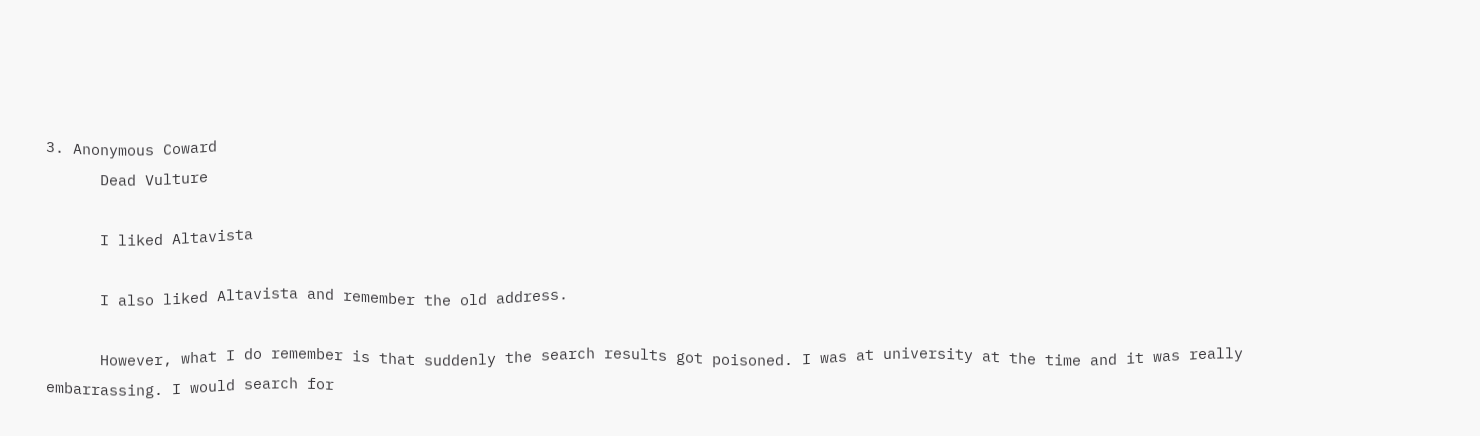3. Anonymous Coward
      Dead Vulture

      I liked Altavista

      I also liked Altavista and remember the old address.

      However, what I do remember is that suddenly the search results got poisoned. I was at university at the time and it was really embarrassing. I would search for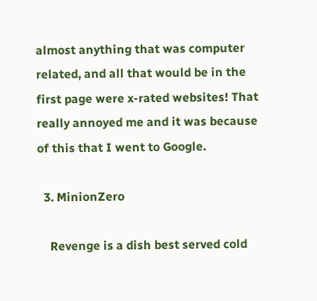almost anything that was computer related, and all that would be in the first page were x-rated websites! That really annoyed me and it was because of this that I went to Google.

  3. MinionZero

    Revenge is a dish best served cold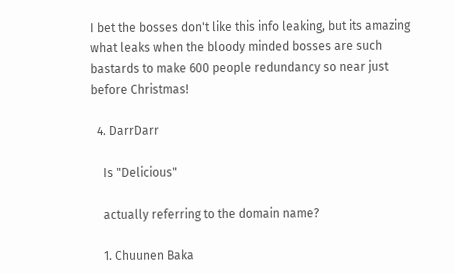I bet the bosses don't like this info leaking, but its amazing what leaks when the bloody minded bosses are such bastards to make 600 people redundancy so near just before Christmas!

  4. DarrDarr

    Is "Delicious"

    actually referring to the domain name?

    1. Chuunen Baka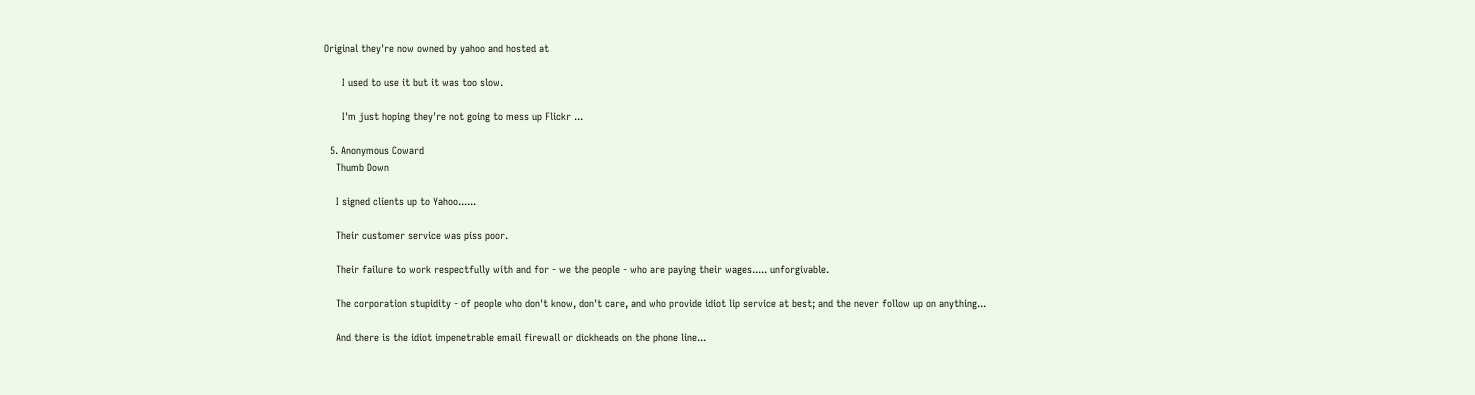Original they're now owned by yahoo and hosted at

      I used to use it but it was too slow.

      I'm just hoping they're not going to mess up Flickr ...

  5. Anonymous Coward
    Thumb Down

    I signed clients up to Yahoo......

    Their customer service was piss poor.

    Their failure to work respectfully with and for - we the people - who are paying their wages..... unforgivable.

    The corporation stupidity - of people who don't know, don't care, and who provide idiot lip service at best; and the never follow up on anything...

    And there is the idiot impenetrable email firewall or dickheads on the phone line...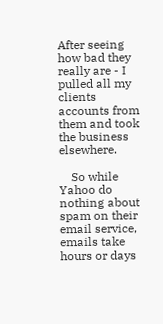After seeing how bad they really are - I pulled all my clients accounts from them and took the business elsewhere.

    So while Yahoo do nothing about spam on their email service, emails take hours or days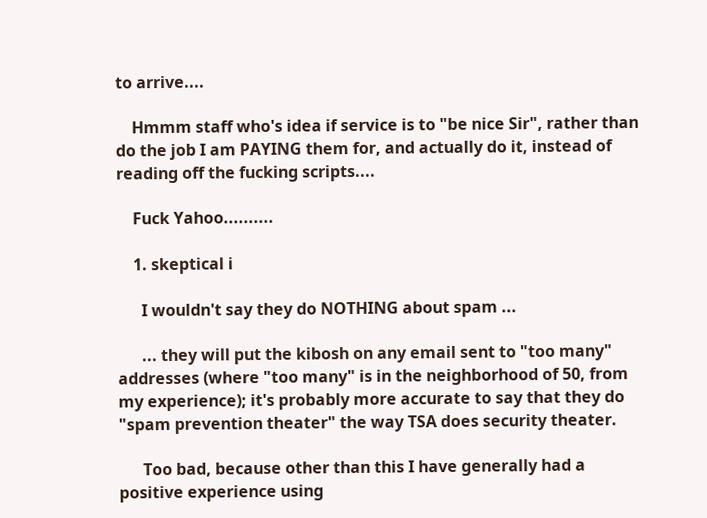to arrive....

    Hmmm staff who's idea if service is to "be nice Sir", rather than do the job I am PAYING them for, and actually do it, instead of reading off the fucking scripts....

    Fuck Yahoo..........

    1. skeptical i

      I wouldn't say they do NOTHING about spam ...

      ... they will put the kibosh on any email sent to "too many" addresses (where "too many" is in the neighborhood of 50, from my experience); it's probably more accurate to say that they do "spam prevention theater" the way TSA does security theater.

      Too bad, because other than this I have generally had a positive experience using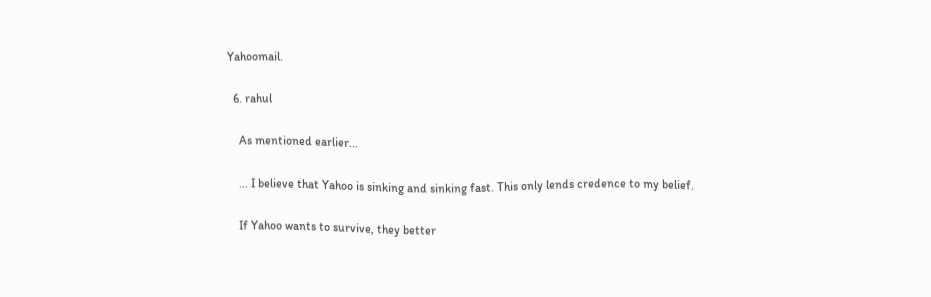Yahoomail.

  6. rahul

    As mentioned earlier...

    ... I believe that Yahoo is sinking and sinking fast. This only lends credence to my belief.

    If Yahoo wants to survive, they better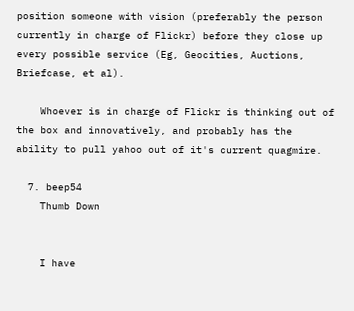position someone with vision (preferably the person currently in charge of Flickr) before they close up every possible service (Eg, Geocities, Auctions, Briefcase, et al).

    Whoever is in charge of Flickr is thinking out of the box and innovatively, and probably has the ability to pull yahoo out of it's current quagmire.

  7. beep54
    Thumb Down


    I have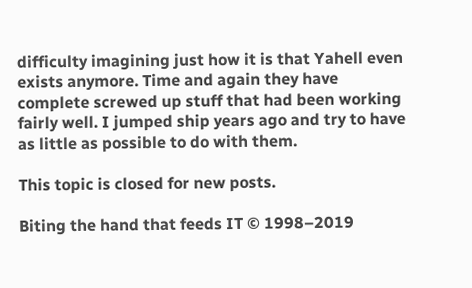difficulty imagining just how it is that Yahell even exists anymore. Time and again they have complete screwed up stuff that had been working fairly well. I jumped ship years ago and try to have as little as possible to do with them.

This topic is closed for new posts.

Biting the hand that feeds IT © 1998–2019